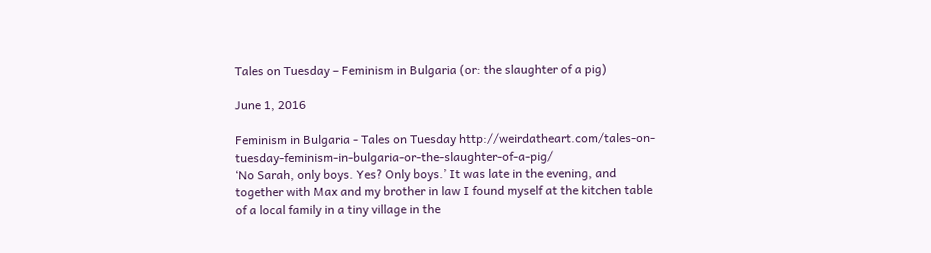Tales on Tuesday – Feminism in Bulgaria (or: the slaughter of a pig)

June 1, 2016

Feminism in Bulgaria - Tales on Tuesday http://weirdatheart.com/tales-on-tuesday-feminism-in-bulgaria-or-the-slaughter-of-a-pig/
‘No Sarah, only boys. Yes? Only boys.’ It was late in the evening, and together with Max and my brother in law I found myself at the kitchen table of a local family in a tiny village in the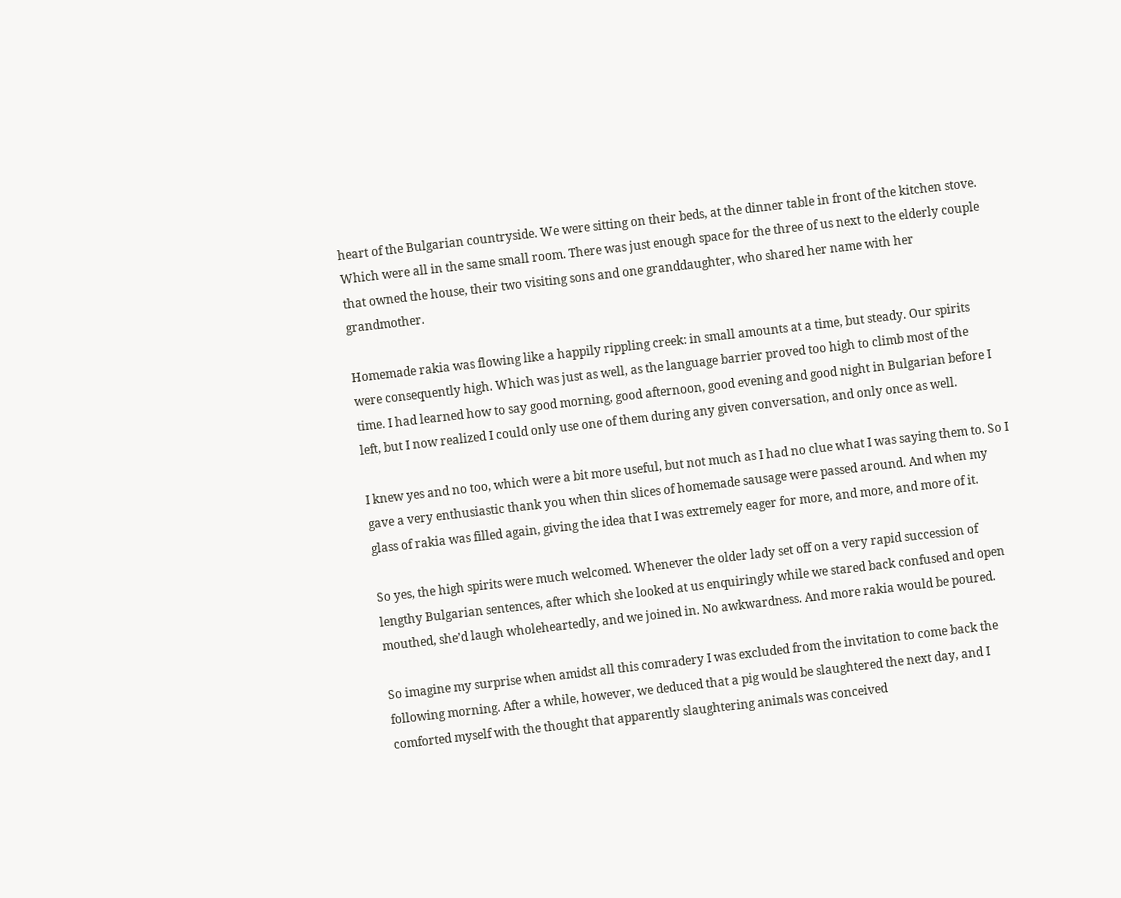heart of the Bulgarian countryside. We were sitting on their beds, at the dinner table in front of the kitchen stove. Which were all in the same small room. There was just enough space for the three of us next to the elderly couple that owned the house, their two visiting sons and one granddaughter, who shared her name with her grandmother.

Homemade rakia was flowing like a happily rippling creek: in small amounts at a time, but steady. Our spirits were consequently high. Which was just as well, as the language barrier proved too high to climb most of the time. I had learned how to say good morning, good afternoon, good evening and good night in Bulgarian before I left, but I now realized I could only use one of them during any given conversation, and only once as well.

I knew yes and no too, which were a bit more useful, but not much as I had no clue what I was saying them to. So I gave a very enthusiastic thank you when thin slices of homemade sausage were passed around. And when my glass of rakia was filled again, giving the idea that I was extremely eager for more, and more, and more of it.

So yes, the high spirits were much welcomed. Whenever the older lady set off on a very rapid succession of lengthy Bulgarian sentences, after which she looked at us enquiringly while we stared back confused and open mouthed, she’d laugh wholeheartedly, and we joined in. No awkwardness. And more rakia would be poured.

So imagine my surprise when amidst all this comradery I was excluded from the invitation to come back the following morning. After a while, however, we deduced that a pig would be slaughtered the next day, and I comforted myself with the thought that apparently slaughtering animals was conceived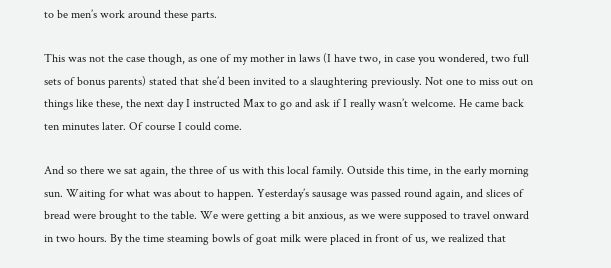to be men’s work around these parts.

This was not the case though, as one of my mother in laws (I have two, in case you wondered, two full sets of bonus parents) stated that she’d been invited to a slaughtering previously. Not one to miss out on things like these, the next day I instructed Max to go and ask if I really wasn’t welcome. He came back ten minutes later. Of course I could come.

And so there we sat again, the three of us with this local family. Outside this time, in the early morning sun. Waiting for what was about to happen. Yesterday’s sausage was passed round again, and slices of bread were brought to the table. We were getting a bit anxious, as we were supposed to travel onward in two hours. By the time steaming bowls of goat milk were placed in front of us, we realized that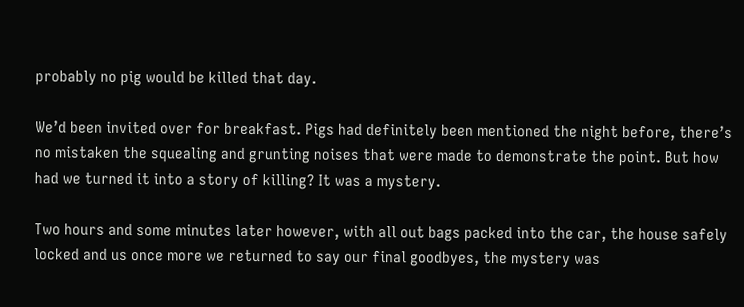probably no pig would be killed that day.

We’d been invited over for breakfast. Pigs had definitely been mentioned the night before, there’s no mistaken the squealing and grunting noises that were made to demonstrate the point. But how had we turned it into a story of killing? It was a mystery.

Two hours and some minutes later however, with all out bags packed into the car, the house safely locked and us once more we returned to say our final goodbyes, the mystery was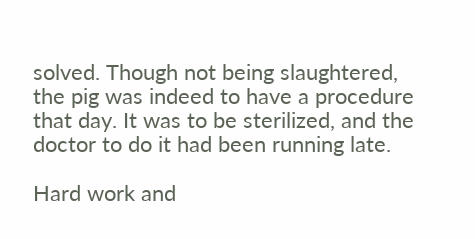solved. Though not being slaughtered, the pig was indeed to have a procedure that day. It was to be sterilized, and the doctor to do it had been running late.

Hard work and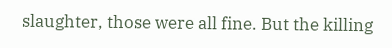slaughter, those were all fine. But the killing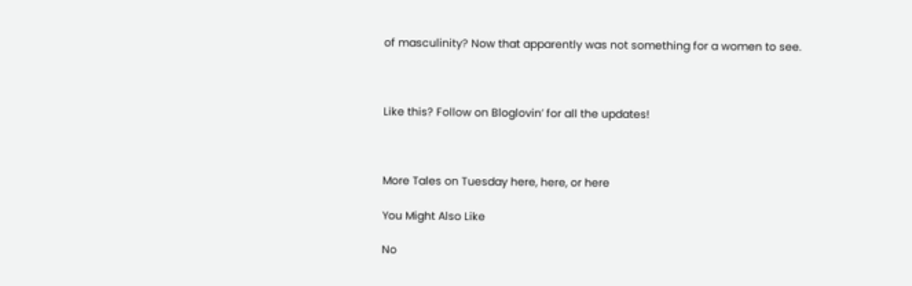of masculinity? Now that apparently was not something for a women to see.



Like this? Follow on Bloglovin’ for all the updates!



More Tales on Tuesday here, here, or here

You Might Also Like

No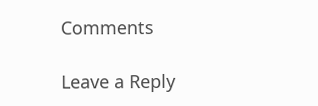Comments

Leave a Reply